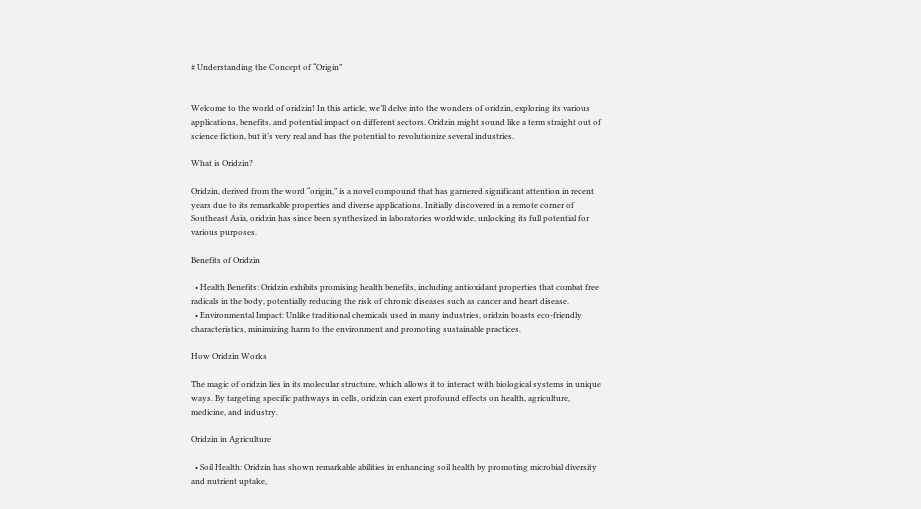# Understanding the Concept of “Origin”


Welcome to the world of oridzin! In this article, we’ll delve into the wonders of oridzin, exploring its various applications, benefits, and potential impact on different sectors. Oridzin might sound like a term straight out of science fiction, but it’s very real and has the potential to revolutionize several industries.

What is Oridzin?

Oridzin, derived from the word “origin,” is a novel compound that has garnered significant attention in recent years due to its remarkable properties and diverse applications. Initially discovered in a remote corner of Southeast Asia, oridzin has since been synthesized in laboratories worldwide, unlocking its full potential for various purposes.

Benefits of Oridzin

  • Health Benefits: Oridzin exhibits promising health benefits, including antioxidant properties that combat free radicals in the body, potentially reducing the risk of chronic diseases such as cancer and heart disease.
  • Environmental Impact: Unlike traditional chemicals used in many industries, oridzin boasts eco-friendly characteristics, minimizing harm to the environment and promoting sustainable practices.

How Oridzin Works

The magic of oridzin lies in its molecular structure, which allows it to interact with biological systems in unique ways. By targeting specific pathways in cells, oridzin can exert profound effects on health, agriculture, medicine, and industry.

Oridzin in Agriculture

  • Soil Health: Oridzin has shown remarkable abilities in enhancing soil health by promoting microbial diversity and nutrient uptake,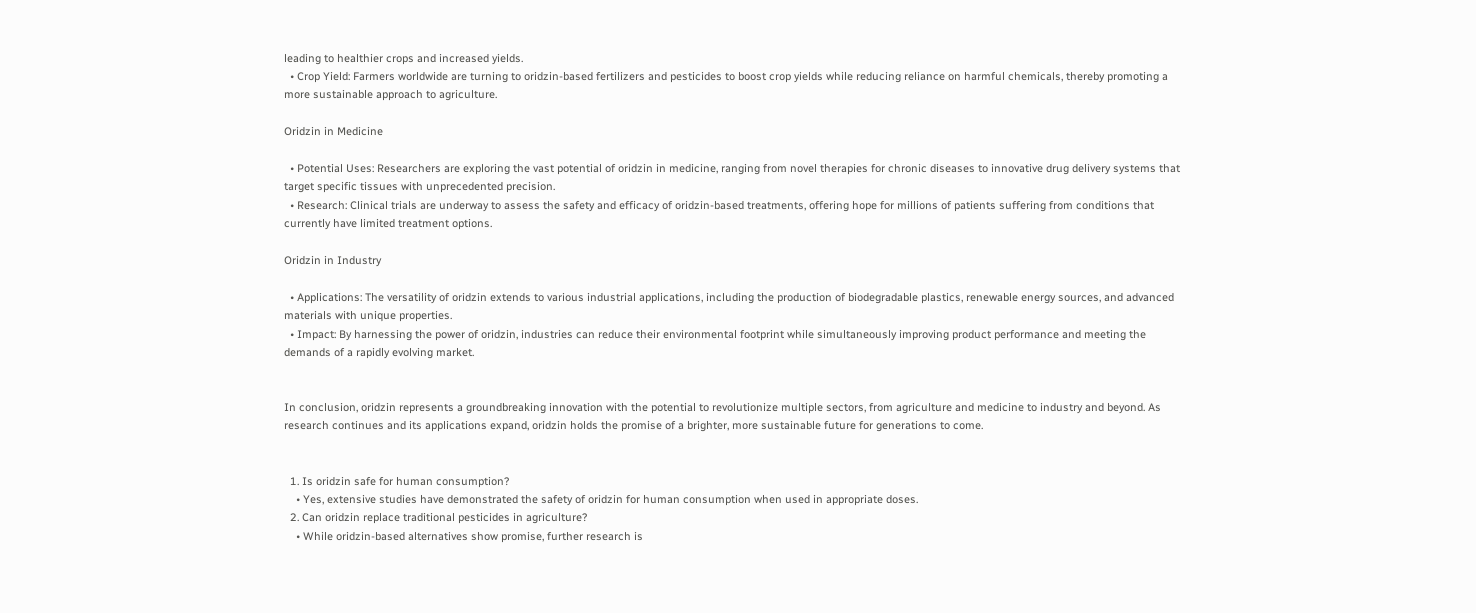leading to healthier crops and increased yields.
  • Crop Yield: Farmers worldwide are turning to oridzin-based fertilizers and pesticides to boost crop yields while reducing reliance on harmful chemicals, thereby promoting a more sustainable approach to agriculture.

Oridzin in Medicine

  • Potential Uses: Researchers are exploring the vast potential of oridzin in medicine, ranging from novel therapies for chronic diseases to innovative drug delivery systems that target specific tissues with unprecedented precision.
  • Research: Clinical trials are underway to assess the safety and efficacy of oridzin-based treatments, offering hope for millions of patients suffering from conditions that currently have limited treatment options.

Oridzin in Industry

  • Applications: The versatility of oridzin extends to various industrial applications, including the production of biodegradable plastics, renewable energy sources, and advanced materials with unique properties.
  • Impact: By harnessing the power of oridzin, industries can reduce their environmental footprint while simultaneously improving product performance and meeting the demands of a rapidly evolving market.


In conclusion, oridzin represents a groundbreaking innovation with the potential to revolutionize multiple sectors, from agriculture and medicine to industry and beyond. As research continues and its applications expand, oridzin holds the promise of a brighter, more sustainable future for generations to come.


  1. Is oridzin safe for human consumption?
    • Yes, extensive studies have demonstrated the safety of oridzin for human consumption when used in appropriate doses.
  2. Can oridzin replace traditional pesticides in agriculture?
    • While oridzin-based alternatives show promise, further research is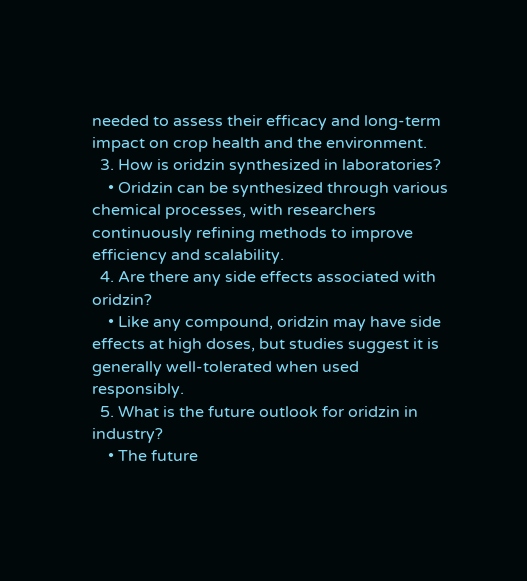needed to assess their efficacy and long-term impact on crop health and the environment.
  3. How is oridzin synthesized in laboratories?
    • Oridzin can be synthesized through various chemical processes, with researchers continuously refining methods to improve efficiency and scalability.
  4. Are there any side effects associated with oridzin?
    • Like any compound, oridzin may have side effects at high doses, but studies suggest it is generally well-tolerated when used responsibly.
  5. What is the future outlook for oridzin in industry?
    • The future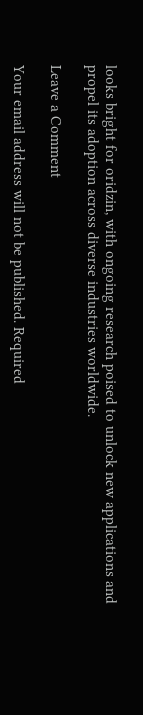looks bright for oridzin, with ongoing research poised to unlock new applications and propel its adoption across diverse industries worldwide.

Leave a Comment

Your email address will not be published. Required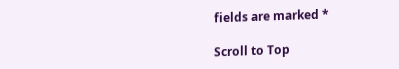fields are marked *

Scroll to Top